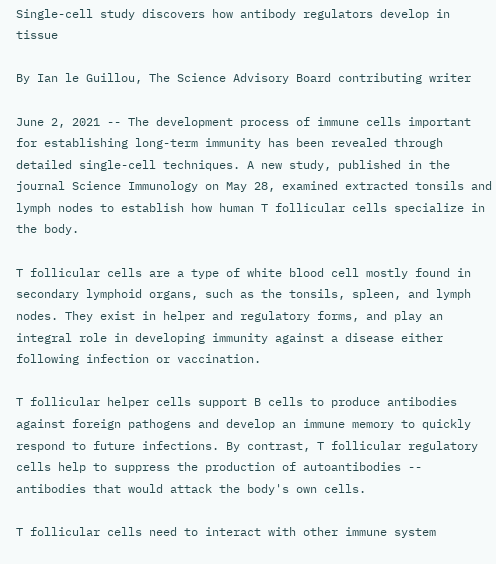Single-cell study discovers how antibody regulators develop in tissue

By Ian le Guillou, The Science Advisory Board contributing writer

June 2, 2021 -- The development process of immune cells important for establishing long-term immunity has been revealed through detailed single-cell techniques. A new study, published in the journal Science Immunology on May 28, examined extracted tonsils and lymph nodes to establish how human T follicular cells specialize in the body.

T follicular cells are a type of white blood cell mostly found in secondary lymphoid organs, such as the tonsils, spleen, and lymph nodes. They exist in helper and regulatory forms, and play an integral role in developing immunity against a disease either following infection or vaccination.

T follicular helper cells support B cells to produce antibodies against foreign pathogens and develop an immune memory to quickly respond to future infections. By contrast, T follicular regulatory cells help to suppress the production of autoantibodies -- antibodies that would attack the body's own cells.

T follicular cells need to interact with other immune system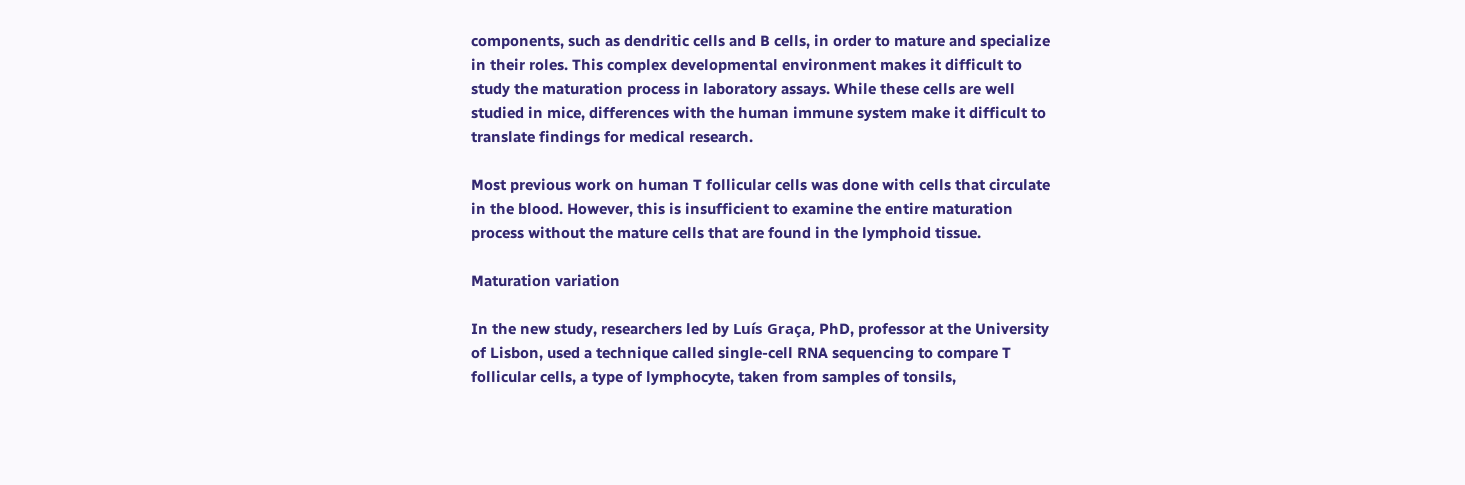components, such as dendritic cells and B cells, in order to mature and specialize in their roles. This complex developmental environment makes it difficult to study the maturation process in laboratory assays. While these cells are well studied in mice, differences with the human immune system make it difficult to translate findings for medical research.

Most previous work on human T follicular cells was done with cells that circulate in the blood. However, this is insufficient to examine the entire maturation process without the mature cells that are found in the lymphoid tissue.

Maturation variation

In the new study, researchers led by Luís Graça, PhD, professor at the University of Lisbon, used a technique called single-cell RNA sequencing to compare T follicular cells, a type of lymphocyte, taken from samples of tonsils,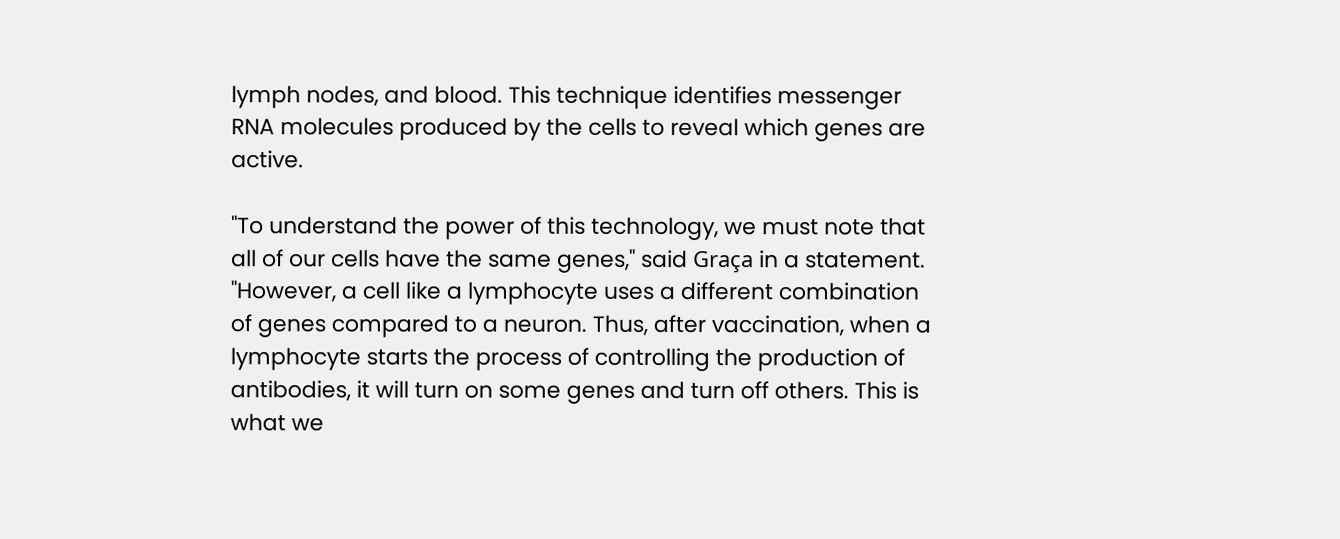lymph nodes, and blood. This technique identifies messenger RNA molecules produced by the cells to reveal which genes are active.

"To understand the power of this technology, we must note that all of our cells have the same genes," said Graça in a statement. "However, a cell like a lymphocyte uses a different combination of genes compared to a neuron. Thus, after vaccination, when a lymphocyte starts the process of controlling the production of antibodies, it will turn on some genes and turn off others. This is what we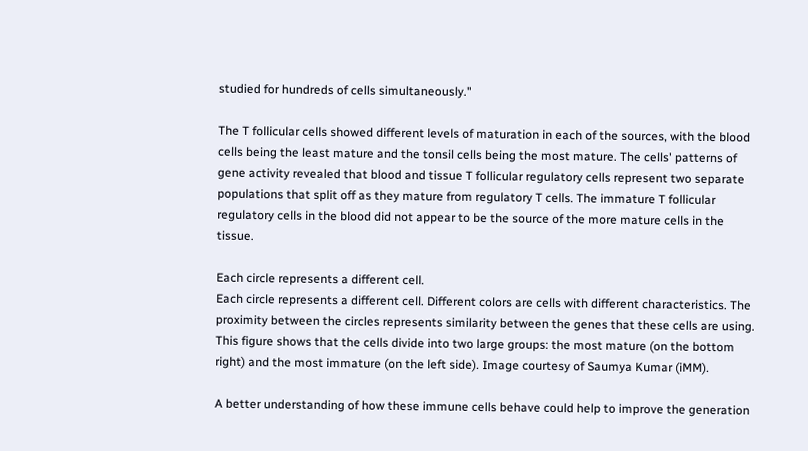studied for hundreds of cells simultaneously."

The T follicular cells showed different levels of maturation in each of the sources, with the blood cells being the least mature and the tonsil cells being the most mature. The cells' patterns of gene activity revealed that blood and tissue T follicular regulatory cells represent two separate populations that split off as they mature from regulatory T cells. The immature T follicular regulatory cells in the blood did not appear to be the source of the more mature cells in the tissue.

Each circle represents a different cell.
Each circle represents a different cell. Different colors are cells with different characteristics. The proximity between the circles represents similarity between the genes that these cells are using. This figure shows that the cells divide into two large groups: the most mature (on the bottom right) and the most immature (on the left side). Image courtesy of Saumya Kumar (iMM).

A better understanding of how these immune cells behave could help to improve the generation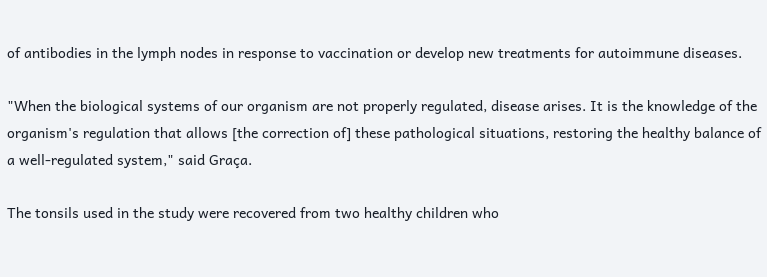of antibodies in the lymph nodes in response to vaccination or develop new treatments for autoimmune diseases.

"When the biological systems of our organism are not properly regulated, disease arises. It is the knowledge of the organism's regulation that allows [the correction of] these pathological situations, restoring the healthy balance of a well-regulated system," said Graça.

The tonsils used in the study were recovered from two healthy children who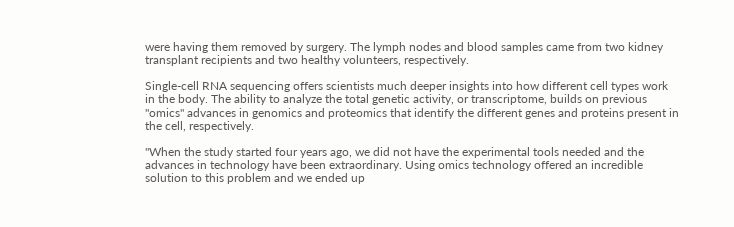were having them removed by surgery. The lymph nodes and blood samples came from two kidney transplant recipients and two healthy volunteers, respectively.

Single-cell RNA sequencing offers scientists much deeper insights into how different cell types work in the body. The ability to analyze the total genetic activity, or transcriptome, builds on previous "omics" advances in genomics and proteomics that identify the different genes and proteins present in the cell, respectively.

"When the study started four years ago, we did not have the experimental tools needed and the advances in technology have been extraordinary. Using omics technology offered an incredible solution to this problem and we ended up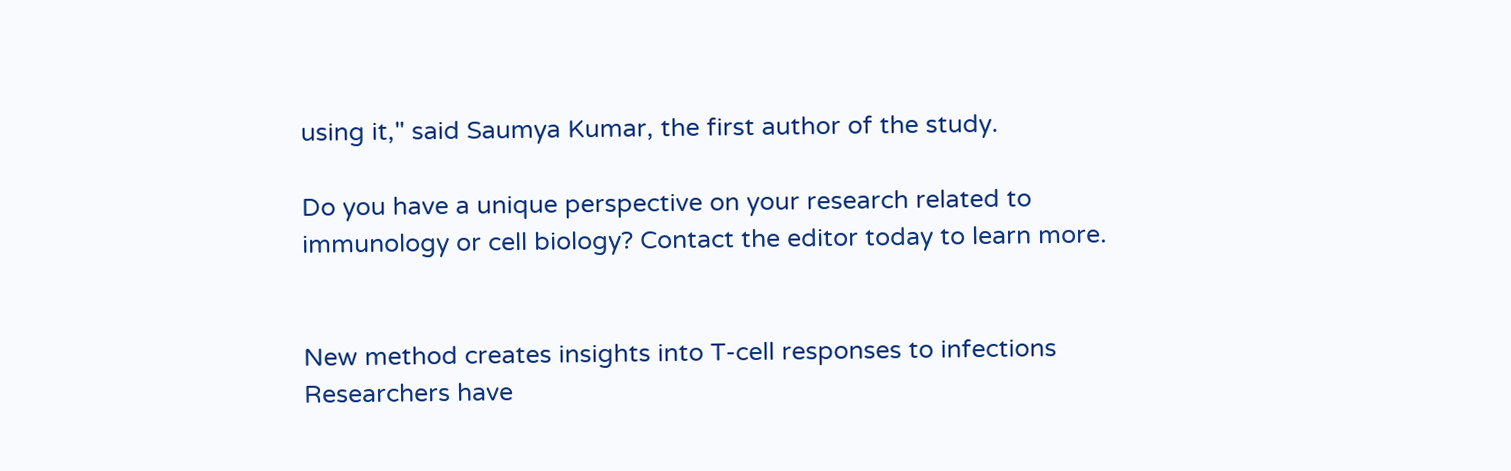using it," said Saumya Kumar, the first author of the study.

Do you have a unique perspective on your research related to immunology or cell biology? Contact the editor today to learn more.


New method creates insights into T-cell responses to infections
Researchers have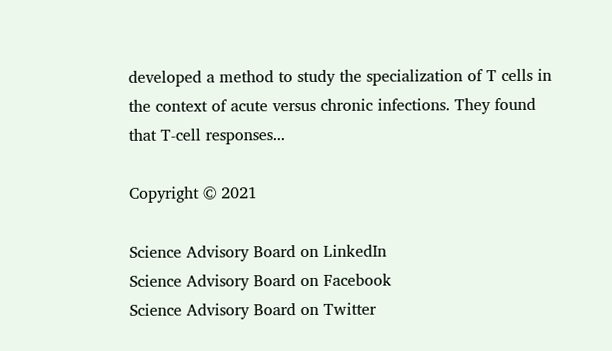developed a method to study the specialization of T cells in the context of acute versus chronic infections. They found that T-cell responses...

Copyright © 2021

Science Advisory Board on LinkedIn
Science Advisory Board on Facebook
Science Advisory Board on Twitter